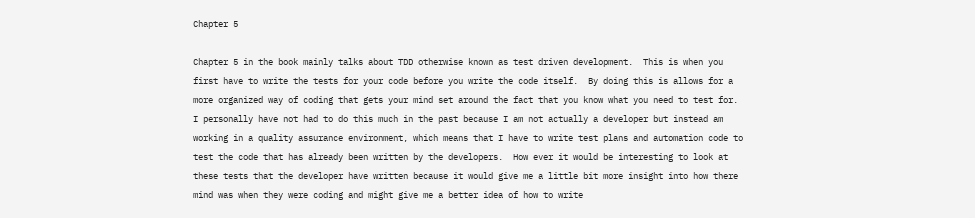Chapter 5

Chapter 5 in the book mainly talks about TDD otherwise known as test driven development.  This is when you first have to write the tests for your code before you write the code itself.  By doing this is allows for a more organized way of coding that gets your mind set around the fact that you know what you need to test for.  I personally have not had to do this much in the past because I am not actually a developer but instead am working in a quality assurance environment, which means that I have to write test plans and automation code to test the code that has already been written by the developers.  How ever it would be interesting to look at these tests that the developer have written because it would give me a little bit more insight into how there mind was when they were coding and might give me a better idea of how to write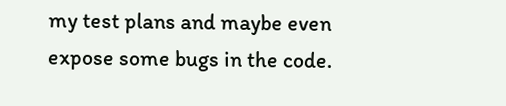my test plans and maybe even expose some bugs in the code.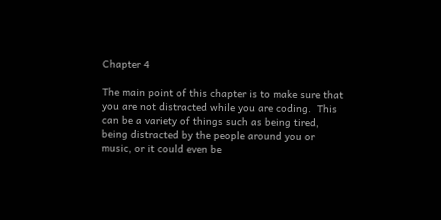Chapter 4

The main point of this chapter is to make sure that you are not distracted while you are coding.  This can be a variety of things such as being tired, being distracted by the people around you or music, or it could even be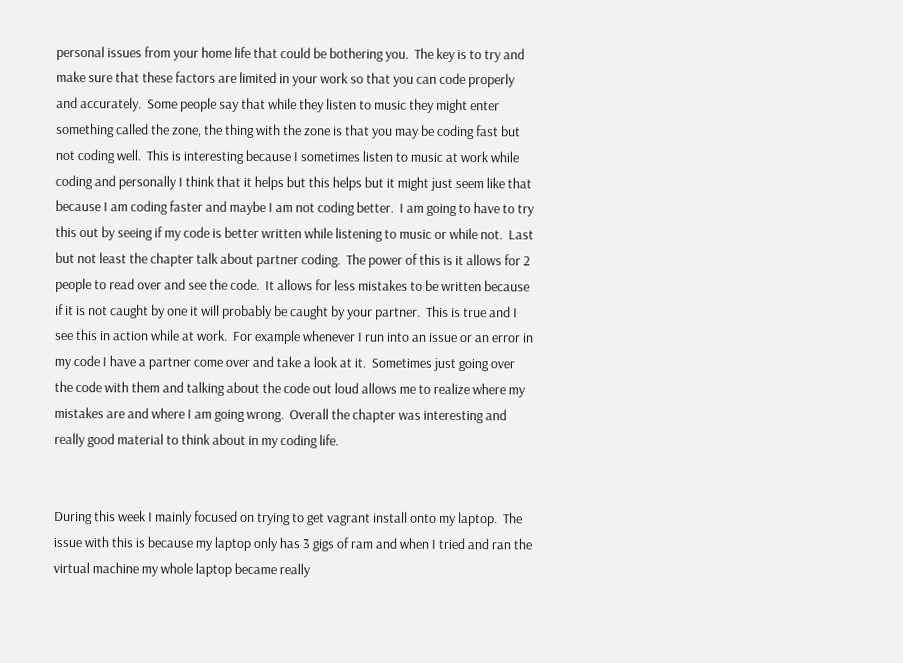personal issues from your home life that could be bothering you.  The key is to try and make sure that these factors are limited in your work so that you can code properly and accurately.  Some people say that while they listen to music they might enter something called the zone, the thing with the zone is that you may be coding fast but not coding well.  This is interesting because I sometimes listen to music at work while coding and personally I think that it helps but this helps but it might just seem like that because I am coding faster and maybe I am not coding better.  I am going to have to try this out by seeing if my code is better written while listening to music or while not.  Last but not least the chapter talk about partner coding.  The power of this is it allows for 2 people to read over and see the code.  It allows for less mistakes to be written because if it is not caught by one it will probably be caught by your partner.  This is true and I see this in action while at work.  For example whenever I run into an issue or an error in my code I have a partner come over and take a look at it.  Sometimes just going over the code with them and talking about the code out loud allows me to realize where my mistakes are and where I am going wrong.  Overall the chapter was interesting and really good material to think about in my coding life.


During this week I mainly focused on trying to get vagrant install onto my laptop.  The issue with this is because my laptop only has 3 gigs of ram and when I tried and ran the virtual machine my whole laptop became really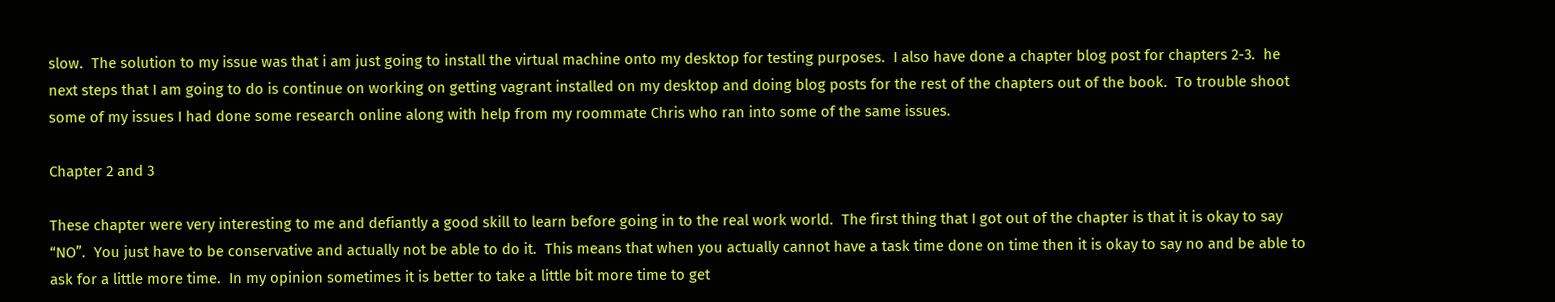slow.  The solution to my issue was that i am just going to install the virtual machine onto my desktop for testing purposes.  I also have done a chapter blog post for chapters 2-3.  he next steps that I am going to do is continue on working on getting vagrant installed on my desktop and doing blog posts for the rest of the chapters out of the book.  To trouble shoot some of my issues I had done some research online along with help from my roommate Chris who ran into some of the same issues.

Chapter 2 and 3

These chapter were very interesting to me and defiantly a good skill to learn before going in to the real work world.  The first thing that I got out of the chapter is that it is okay to say “NO”.  You just have to be conservative and actually not be able to do it.  This means that when you actually cannot have a task time done on time then it is okay to say no and be able to ask for a little more time.  In my opinion sometimes it is better to take a little bit more time to get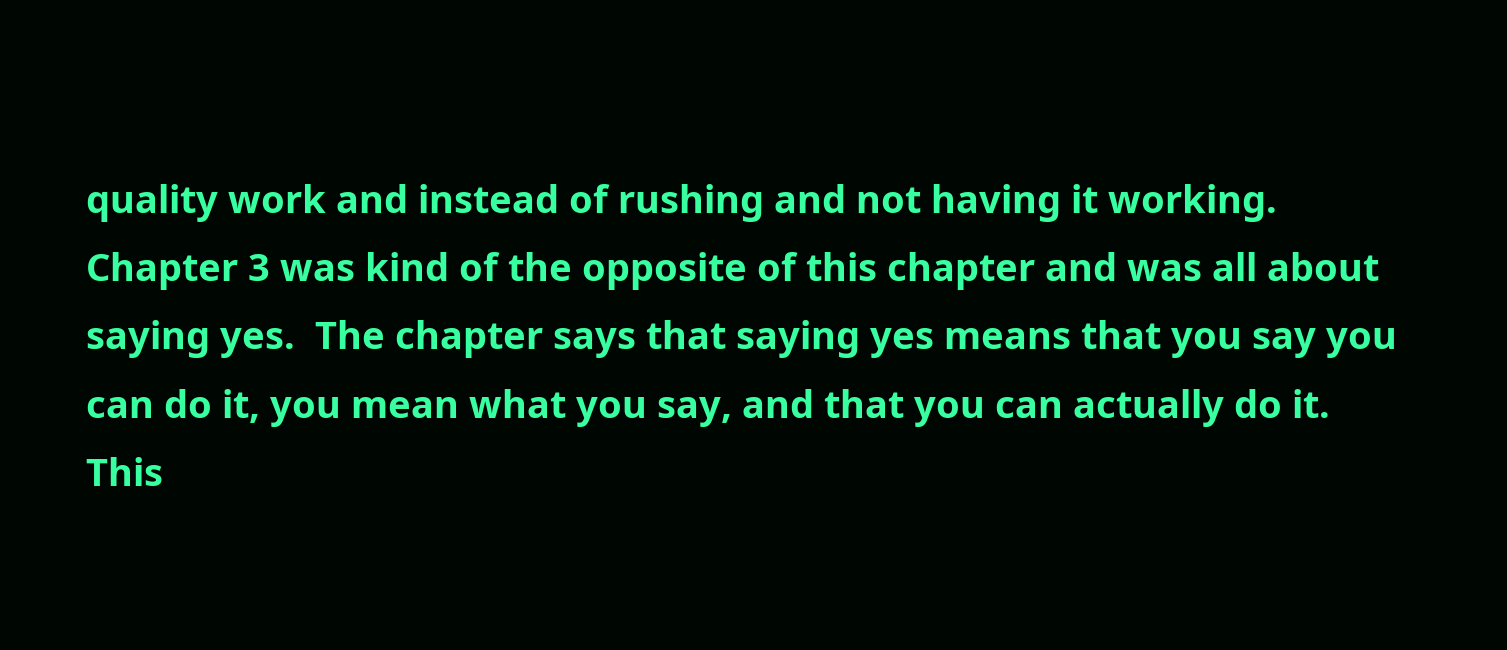quality work and instead of rushing and not having it working.  Chapter 3 was kind of the opposite of this chapter and was all about saying yes.  The chapter says that saying yes means that you say you can do it, you mean what you say, and that you can actually do it.  This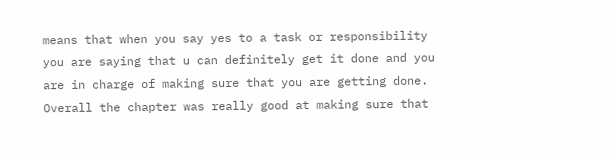means that when you say yes to a task or responsibility you are saying that u can definitely get it done and you are in charge of making sure that you are getting done.  Overall the chapter was really good at making sure that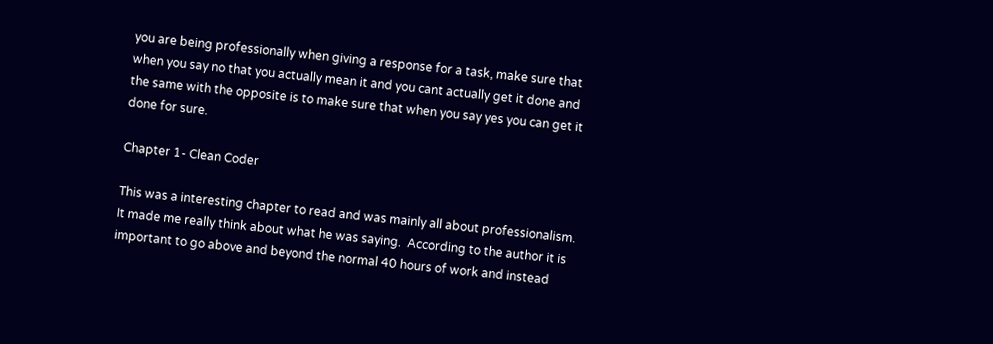you are being professionally when giving a response for a task, make sure that when you say no that you actually mean it and you cant actually get it done and the same with the opposite is to make sure that when you say yes you can get it done for sure.

Chapter 1- Clean Coder

This was a interesting chapter to read and was mainly all about professionalism.  It made me really think about what he was saying.  According to the author it is important to go above and beyond the normal 40 hours of work and instead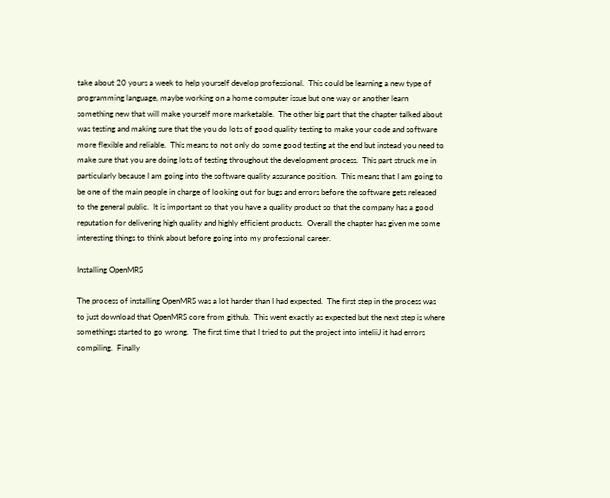take about 20 yours a week to help yourself develop professional.  This could be learning a new type of programming language, maybe working on a home computer issue but one way or another learn something new that will make yourself more marketable.  The other big part that the chapter talked about was testing and making sure that the you do lots of good quality testing to make your code and software more flexible and reliable.  This means to not only do some good testing at the end but instead you need to make sure that you are doing lots of testing throughout the development process.  This part struck me in particularly because I am going into the software quality assurance position.  This means that I am going to be one of the main people in charge of looking out for bugs and errors before the software gets released to the general public.  It is important so that you have a quality product so that the company has a good reputation for delivering high quality and highly efficient products.  Overall the chapter has given me some interesting things to think about before going into my professional career.

Installing OpenMRS

The process of installing OpenMRS was a lot harder than I had expected.  The first step in the process was to just download that OpenMRS core from github.  This went exactly as expected but the next step is where somethings started to go wrong.  The first time that I tried to put the project into inteliiJ it had errors compiling.  Finally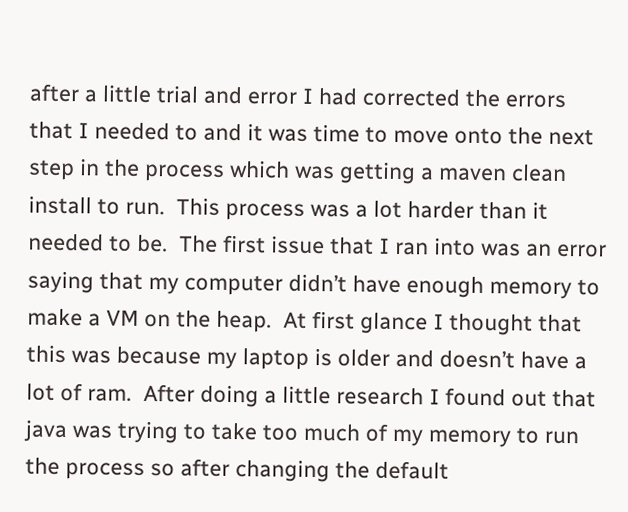after a little trial and error I had corrected the errors that I needed to and it was time to move onto the next step in the process which was getting a maven clean install to run.  This process was a lot harder than it needed to be.  The first issue that I ran into was an error saying that my computer didn’t have enough memory to make a VM on the heap.  At first glance I thought that this was because my laptop is older and doesn’t have a lot of ram.  After doing a little research I found out that java was trying to take too much of my memory to run the process so after changing the default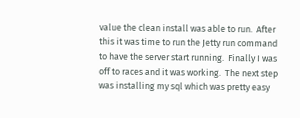value the clean install was able to run.  After this it was time to run the Jetty run command to have the server start running.  Finally I was off to races and it was working.  The next step was installing my sql which was pretty easy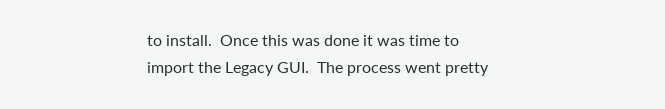to install.  Once this was done it was time to import the Legacy GUI.  The process went pretty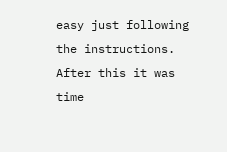easy just following the instructions.  After this it was time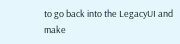to go back into the LegacyUI and make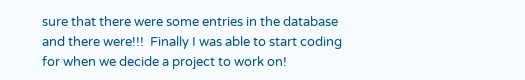sure that there were some entries in the database and there were!!!  Finally I was able to start coding for when we decide a project to work on!